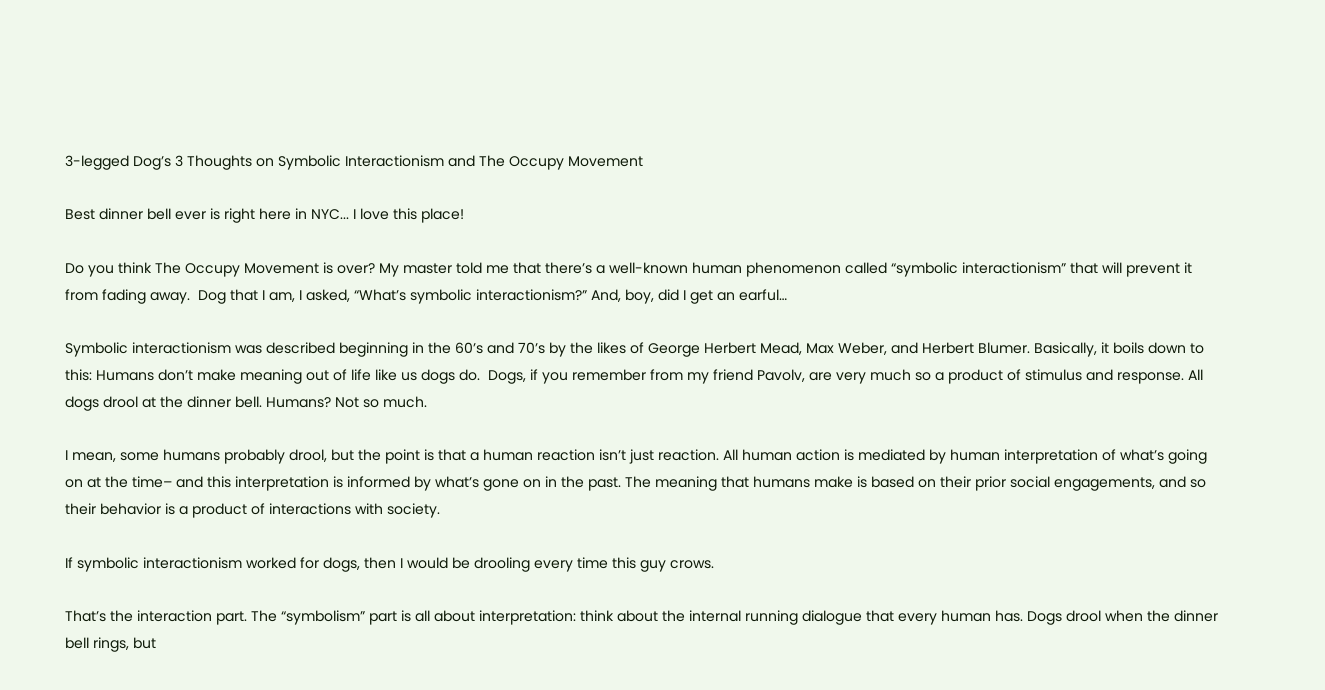3-legged Dog’s 3 Thoughts on Symbolic Interactionism and The Occupy Movement

Best dinner bell ever is right here in NYC... I love this place!

Do you think The Occupy Movement is over? My master told me that there’s a well-known human phenomenon called “symbolic interactionism” that will prevent it from fading away.  Dog that I am, I asked, “What’s symbolic interactionism?” And, boy, did I get an earful…

Symbolic interactionism was described beginning in the 60’s and 70’s by the likes of George Herbert Mead, Max Weber, and Herbert Blumer. Basically, it boils down to this: Humans don’t make meaning out of life like us dogs do.  Dogs, if you remember from my friend Pavolv, are very much so a product of stimulus and response. All dogs drool at the dinner bell. Humans? Not so much.

I mean, some humans probably drool, but the point is that a human reaction isn’t just reaction. All human action is mediated by human interpretation of what’s going on at the time– and this interpretation is informed by what’s gone on in the past. The meaning that humans make is based on their prior social engagements, and so their behavior is a product of interactions with society.

If symbolic interactionism worked for dogs, then I would be drooling every time this guy crows.

That’s the interaction part. The “symbolism” part is all about interpretation: think about the internal running dialogue that every human has. Dogs drool when the dinner bell rings, but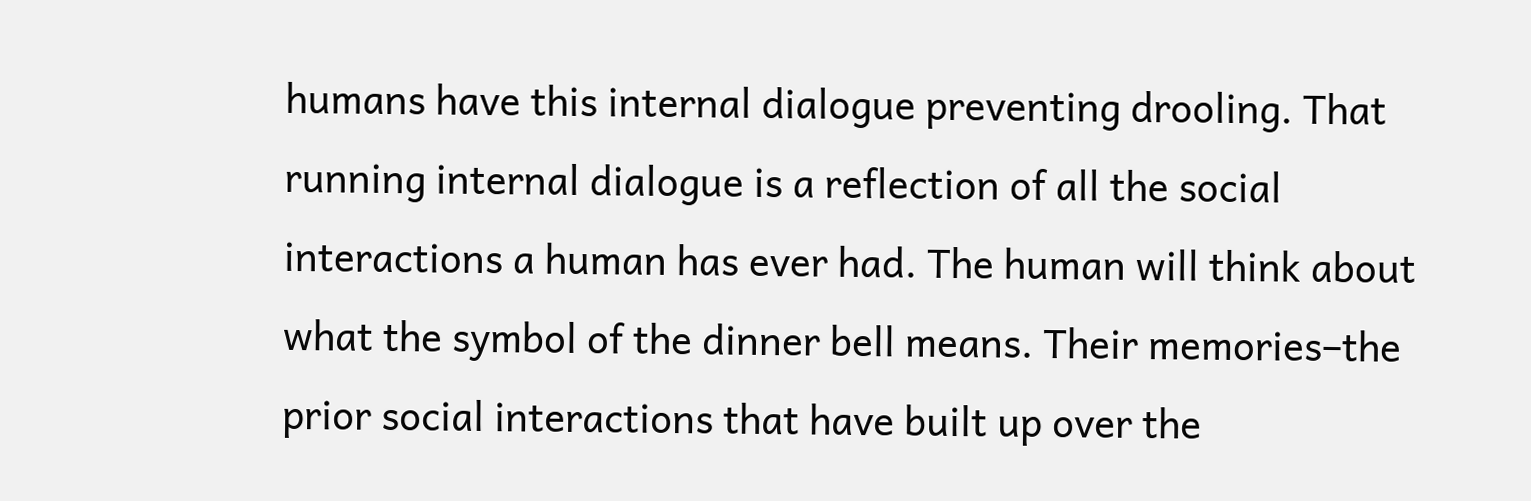humans have this internal dialogue preventing drooling. That running internal dialogue is a reflection of all the social interactions a human has ever had. The human will think about what the symbol of the dinner bell means. Their memories–the prior social interactions that have built up over the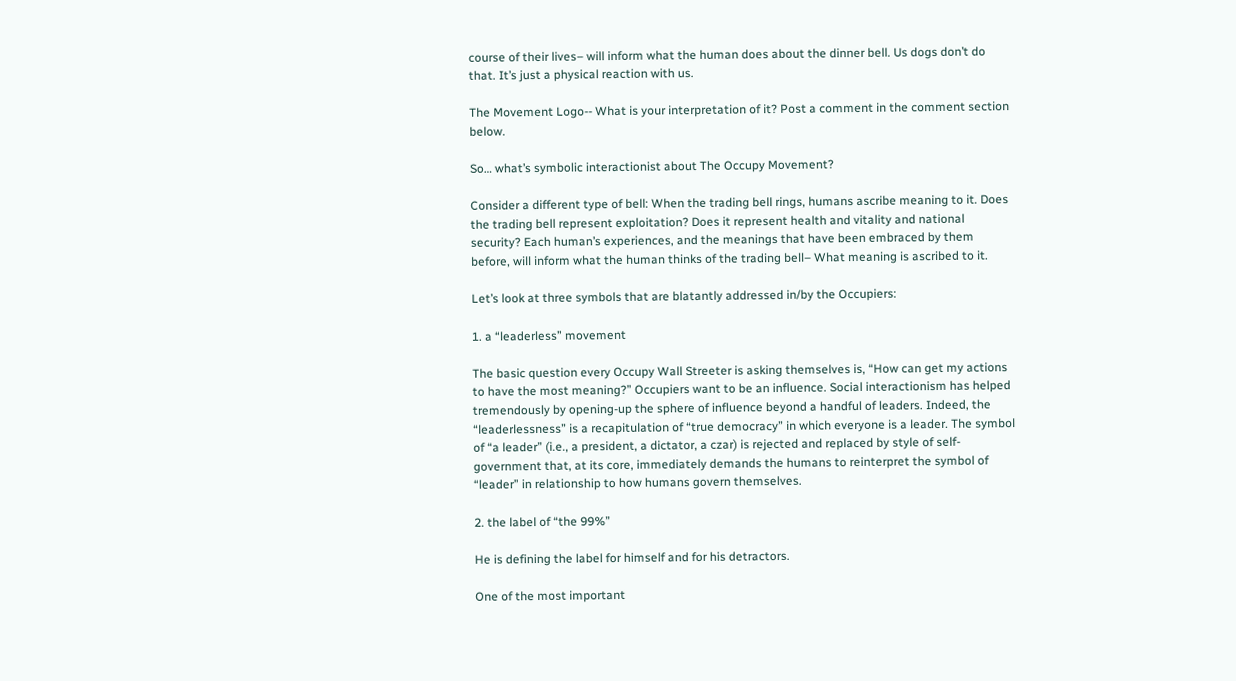course of their lives– will inform what the human does about the dinner bell. Us dogs don’t do that. It’s just a physical reaction with us.

The Movement Logo-- What is your interpretation of it? Post a comment in the comment section below.

So… what’s symbolic interactionist about The Occupy Movement?

Consider a different type of bell: When the trading bell rings, humans ascribe meaning to it. Does the trading bell represent exploitation? Does it represent health and vitality and national security? Each human’s experiences, and the meanings that have been embraced by them before, will inform what the human thinks of the trading bell– What meaning is ascribed to it.

Let’s look at three symbols that are blatantly addressed in/by the Occupiers:

1. a “leaderless” movement

The basic question every Occupy Wall Streeter is asking themselves is, “How can get my actions to have the most meaning?” Occupiers want to be an influence. Social interactionism has helped tremendously by opening-up the sphere of influence beyond a handful of leaders. Indeed, the “leaderlessness” is a recapitulation of “true democracy” in which everyone is a leader. The symbol of “a leader” (i.e., a president, a dictator, a czar) is rejected and replaced by style of self-government that, at its core, immediately demands the humans to reinterpret the symbol of “leader” in relationship to how humans govern themselves.

2. the label of “the 99%”

He is defining the label for himself and for his detractors.

One of the most important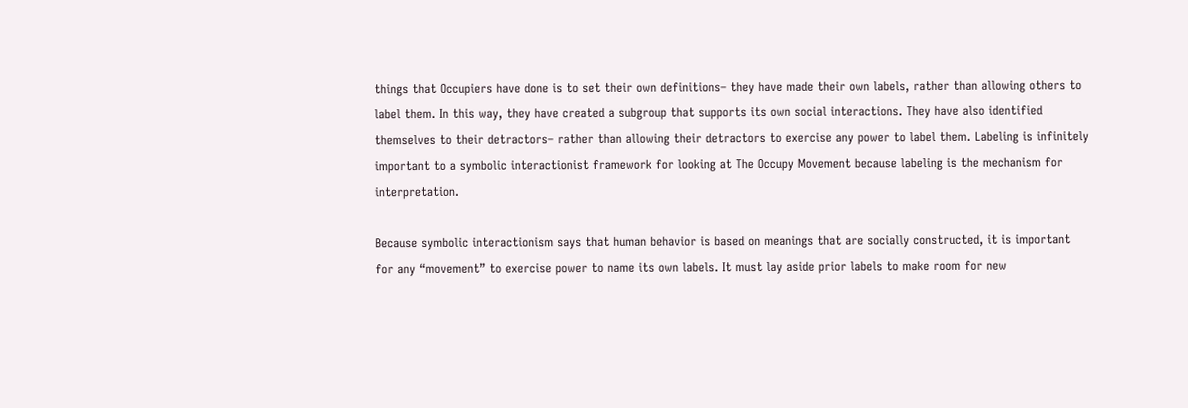things that Occupiers have done is to set their own definitions– they have made their own labels, rather than allowing others to label them. In this way, they have created a subgroup that supports its own social interactions. They have also identified themselves to their detractors– rather than allowing their detractors to exercise any power to label them. Labeling is infinitely important to a symbolic interactionist framework for looking at The Occupy Movement because labeling is the mechanism for interpretation.

Because symbolic interactionism says that human behavior is based on meanings that are socially constructed, it is important for any “movement” to exercise power to name its own labels. It must lay aside prior labels to make room for new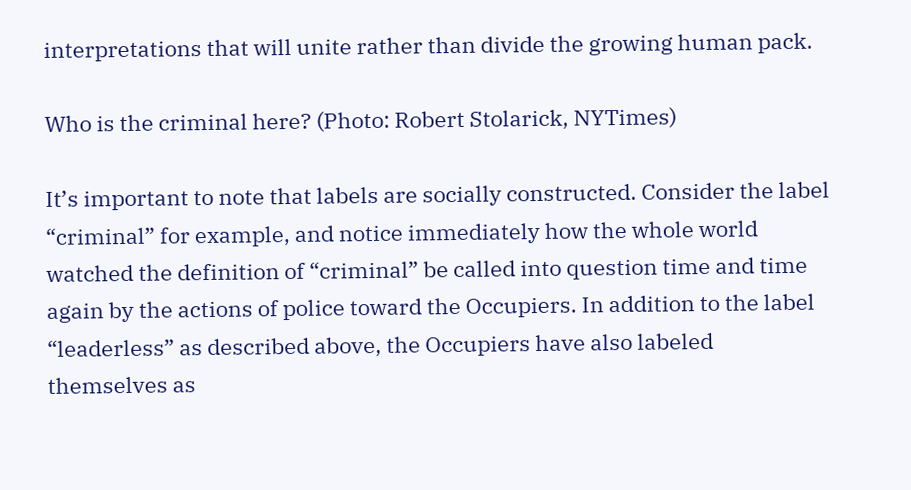interpretations that will unite rather than divide the growing human pack.

Who is the criminal here? (Photo: Robert Stolarick, NYTimes)

It’s important to note that labels are socially constructed. Consider the label “criminal” for example, and notice immediately how the whole world watched the definition of “criminal” be called into question time and time again by the actions of police toward the Occupiers. In addition to the label “leaderless” as described above, the Occupiers have also labeled themselves as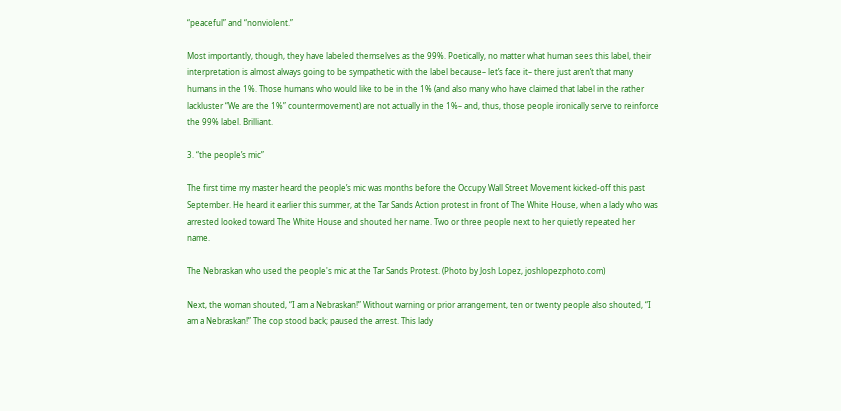“peaceful” and “nonviolent.”

Most importantly, though, they have labeled themselves as the 99%. Poetically, no matter what human sees this label, their interpretation is almost always going to be sympathetic with the label because– let’s face it– there just aren’t that many humans in the 1%. Those humans who would like to be in the 1% (and also many who have claimed that label in the rather lackluster “We are the 1%” countermovement) are not actually in the 1%– and, thus, those people ironically serve to reinforce the 99% label. Brilliant.

3. “the people’s mic”

The first time my master heard the people’s mic was months before the Occupy Wall Street Movement kicked-off this past September. He heard it earlier this summer, at the Tar Sands Action protest in front of The White House, when a lady who was arrested looked toward The White House and shouted her name. Two or three people next to her quietly repeated her name.

The Nebraskan who used the people's mic at the Tar Sands Protest. (Photo by Josh Lopez, joshlopezphoto.com)

Next, the woman shouted, “I am a Nebraskan!” Without warning or prior arrangement, ten or twenty people also shouted, “I am a Nebraskan!” The cop stood back; paused the arrest. This lady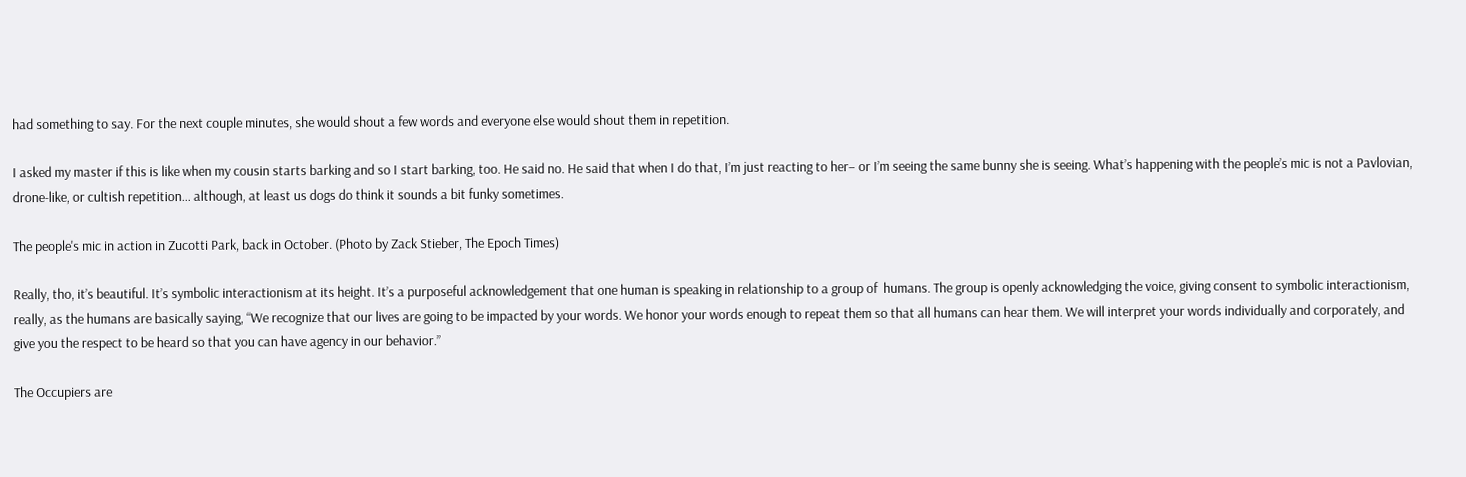had something to say. For the next couple minutes, she would shout a few words and everyone else would shout them in repetition.

I asked my master if this is like when my cousin starts barking and so I start barking, too. He said no. He said that when I do that, I’m just reacting to her– or I’m seeing the same bunny she is seeing. What’s happening with the people’s mic is not a Pavlovian, drone-like, or cultish repetition… although, at least us dogs do think it sounds a bit funky sometimes.

The people's mic in action in Zucotti Park, back in October. (Photo by Zack Stieber, The Epoch Times)

Really, tho, it’s beautiful. It’s symbolic interactionism at its height. It’s a purposeful acknowledgement that one human is speaking in relationship to a group of  humans. The group is openly acknowledging the voice, giving consent to symbolic interactionism, really, as the humans are basically saying, “We recognize that our lives are going to be impacted by your words. We honor your words enough to repeat them so that all humans can hear them. We will interpret your words individually and corporately, and give you the respect to be heard so that you can have agency in our behavior.”

The Occupiers are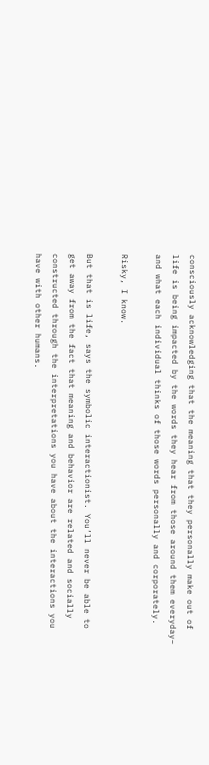consciously acknowledging that the meaning that they personally make out of life is being impacted by the words they hear from those around them everyday– and what each individual thinks of those words personally and corporately.

Risky, I know.

But that is life, says the symbolic interactionist. You’ll never be able to get away from the fact that meaning and behavior are related and socially constructed through the interpretations you have about the interactions you have with other humans.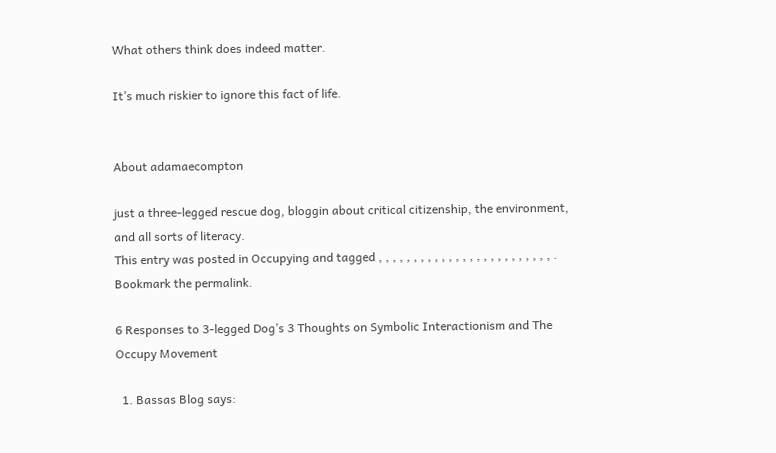What others think does indeed matter.

It’s much riskier to ignore this fact of life.


About adamaecompton

just a three-legged rescue dog, bloggin about critical citizenship, the environment, and all sorts of literacy.
This entry was posted in Occupying and tagged , , , , , , , , , , , , , , , , , , , , , , , , , . Bookmark the permalink.

6 Responses to 3-legged Dog’s 3 Thoughts on Symbolic Interactionism and The Occupy Movement

  1. Bassas Blog says: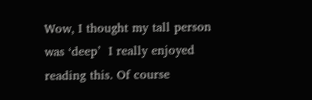Wow, I thought my tall person was ‘deep’  I really enjoyed reading this. Of course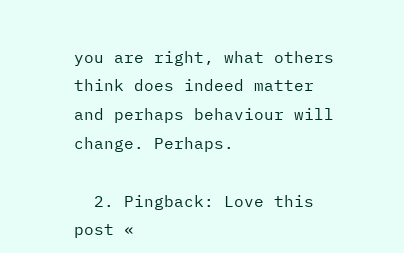you are right, what others think does indeed matter and perhaps behaviour will change. Perhaps.

  2. Pingback: Love this post «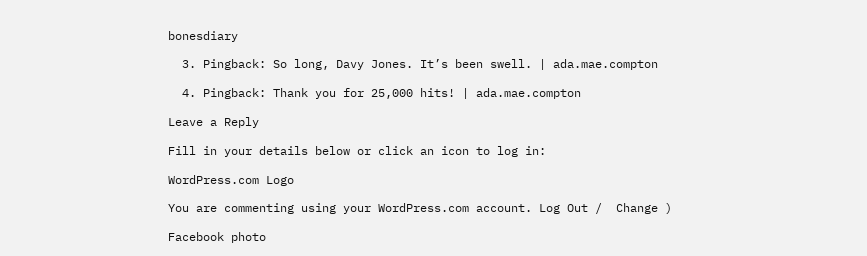bonesdiary

  3. Pingback: So long, Davy Jones. It’s been swell. | ada.mae.compton

  4. Pingback: Thank you for 25,000 hits! | ada.mae.compton

Leave a Reply

Fill in your details below or click an icon to log in:

WordPress.com Logo

You are commenting using your WordPress.com account. Log Out /  Change )

Facebook photo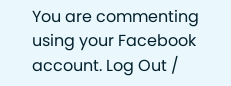You are commenting using your Facebook account. Log Out /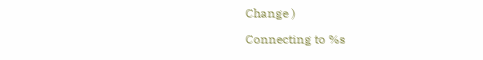Change )

Connecting to %s